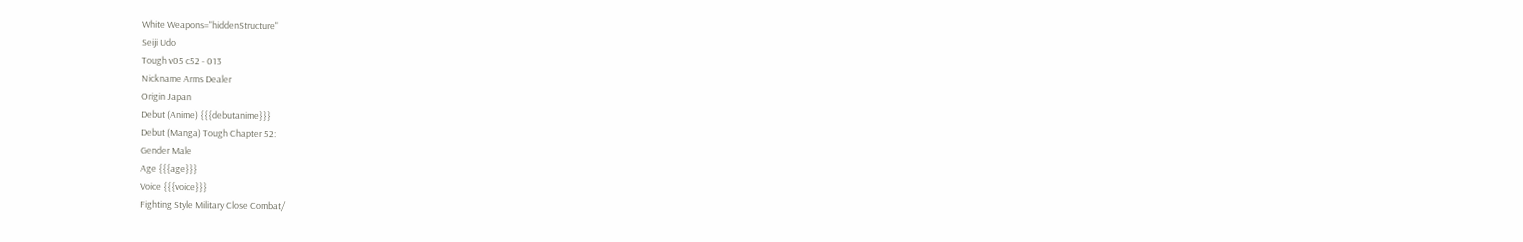White Weapons="hiddenStructure"
Seiji Udo
Tough v05 c52 - 013
Nickname Arms Dealer
Origin Japan
Debut (Anime) {{{debutanime}}}
Debut (Manga) Tough Chapter 52:
Gender Male
Age {{{age}}}
Voice {{{voice}}}
Fighting Style Military Close Combat/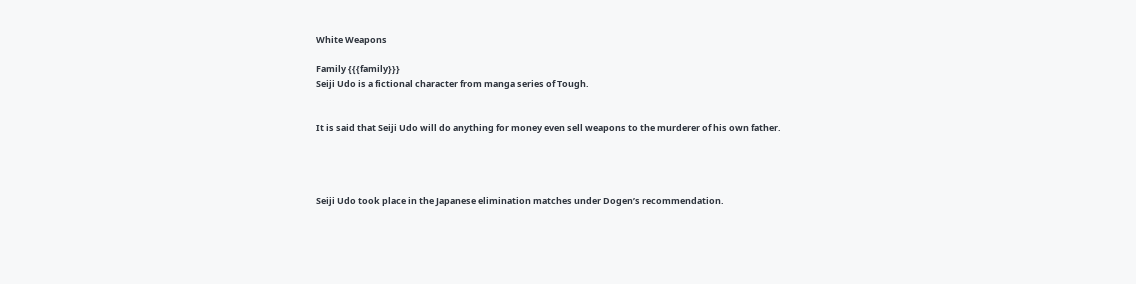White Weapons

Family {{{family}}}
Seiji Udo is a fictional character from manga series of Tough.


It is said that Seiji Udo will do anything for money even sell weapons to the murderer of his own father.




Seiji Udo took place in the Japanese elimination matches under Dogen’s recommendation.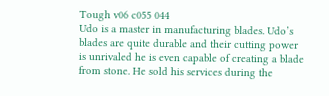Tough v06 c055 044
Udo is a master in manufacturing blades. Udo’s blades are quite durable and their cutting power is unrivaled he is even capable of creating a blade from stone. He sold his services during the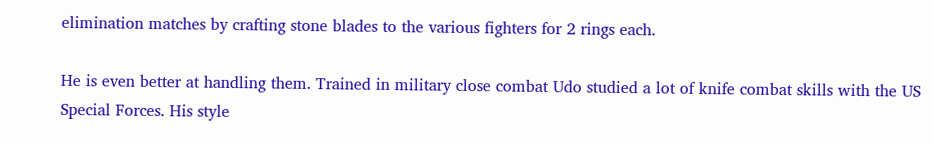elimination matches by crafting stone blades to the various fighters for 2 rings each.

He is even better at handling them. Trained in military close combat Udo studied a lot of knife combat skills with the US Special Forces. His style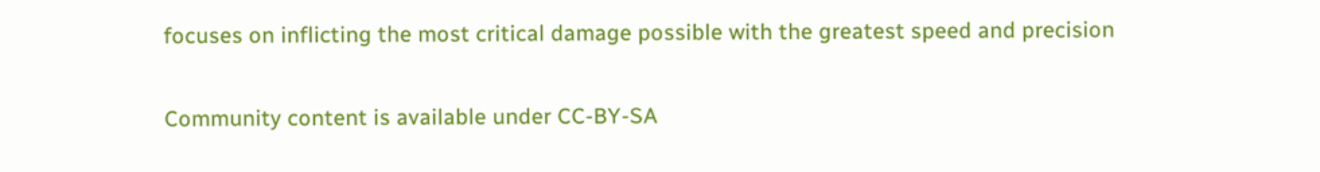focuses on inflicting the most critical damage possible with the greatest speed and precision

Community content is available under CC-BY-SA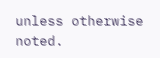unless otherwise noted.